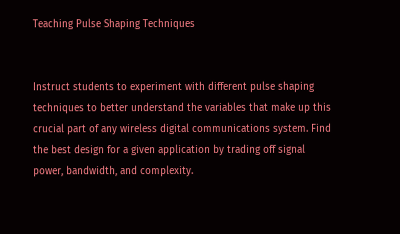Teaching Pulse Shaping Techniques


Instruct students to experiment with different pulse shaping techniques to better understand the variables that make up this crucial part of any wireless digital communications system. Find the best design for a given application by trading off signal power, bandwidth, and complexity.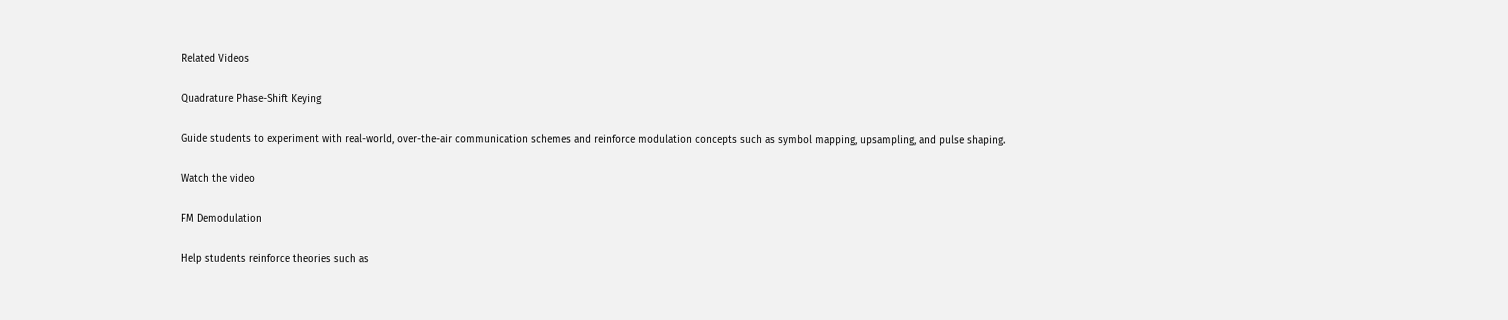Related Videos

Quadrature Phase-Shift Keying

Guide students to experiment with real-world, over-the-air communication schemes and reinforce modulation concepts such as symbol mapping, upsampling, and pulse shaping.

Watch the video

FM Demodulation

Help students reinforce theories such as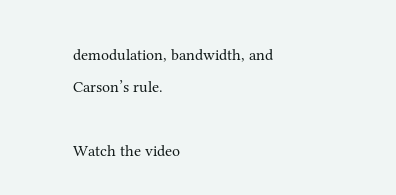demodulation, bandwidth, and Carson’s rule.

Watch the video